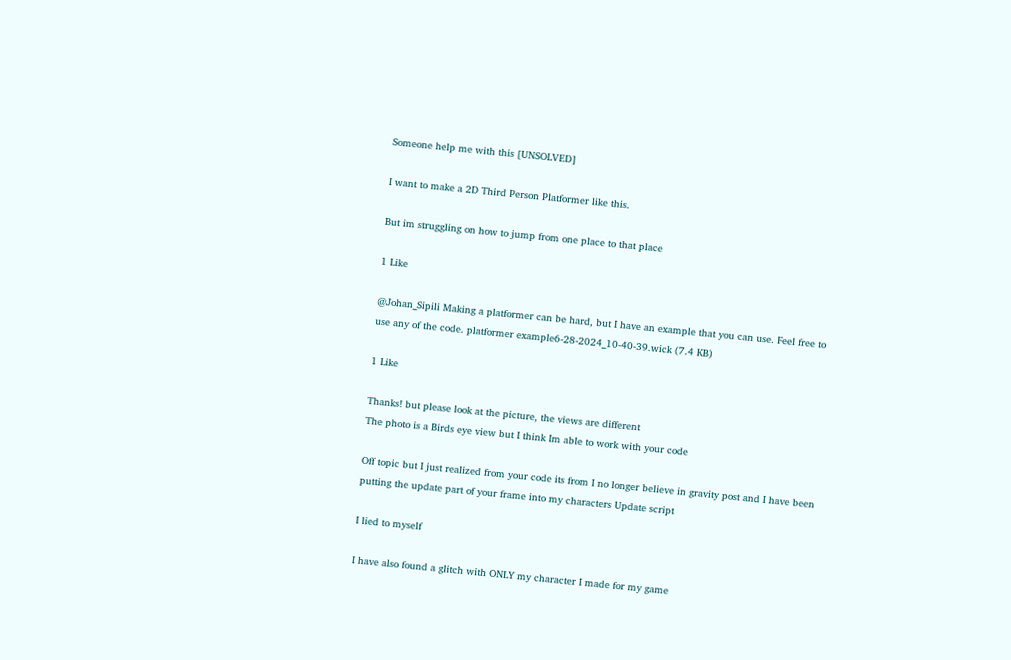Someone help me with this [UNSOLVED]

I want to make a 2D Third Person Platformer like this.

But im struggling on how to jump from one place to that place

1 Like

@Johan_Sipili Making a platformer can be hard, but I have an example that you can use. Feel free to use any of the code. platformer example6-28-2024_10-40-39.wick (7.4 KB)

1 Like

Thanks! but please look at the picture, the views are different
The photo is a Birds eye view but I think Im able to work with your code

Off topic but I just realized from your code its from I no longer believe in gravity post and I have been putting the update part of your frame into my characters Update script

I lied to myself

I have also found a glitch with ONLY my character I made for my game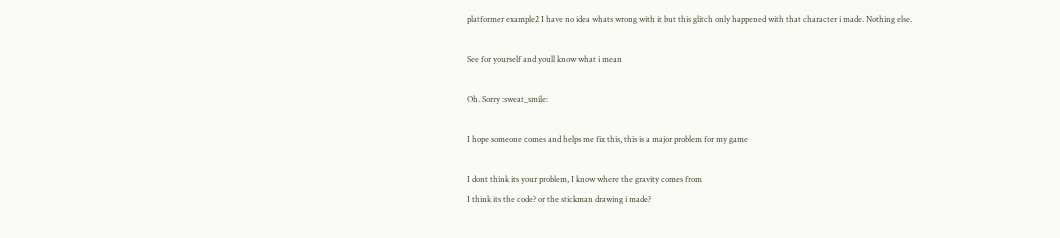platformer example2 I have no idea whats wrong with it but this glitch only happened with that character i made. Nothing else.

See for yourself and youll know what i mean

Oh. Sorry :sweat_smile:

I hope someone comes and helps me fix this, this is a major problem for my game

I dont think its your problem, I know where the gravity comes from
I think its the code? or the stickman drawing i made?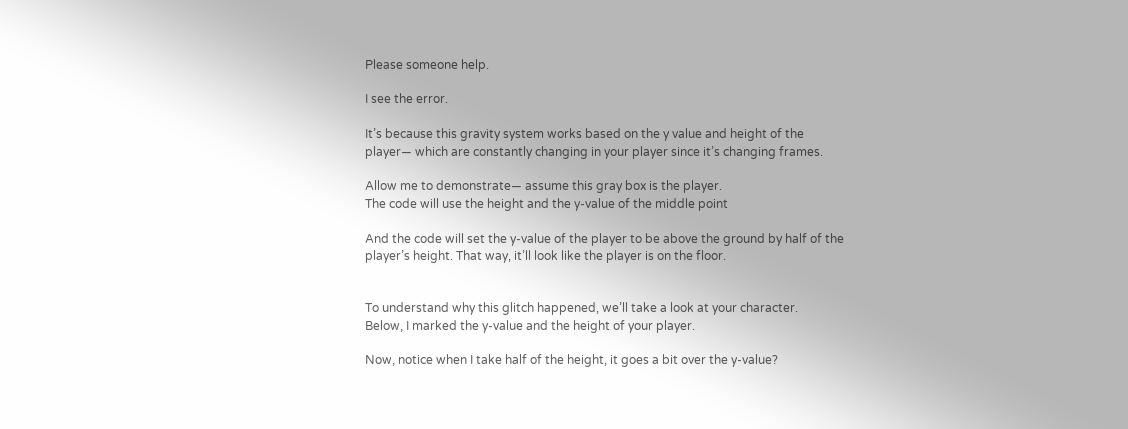Please someone help.

I see the error.

It’s because this gravity system works based on the y value and height of the player— which are constantly changing in your player since it’s changing frames.

Allow me to demonstrate— assume this gray box is the player.
The code will use the height and the y-value of the middle point

And the code will set the y-value of the player to be above the ground by half of the player’s height. That way, it’ll look like the player is on the floor.


To understand why this glitch happened, we’ll take a look at your character.
Below, I marked the y-value and the height of your player.

Now, notice when I take half of the height, it goes a bit over the y-value?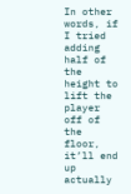In other words, if I tried adding half of the height to lift the player off of the floor, it’ll end up actually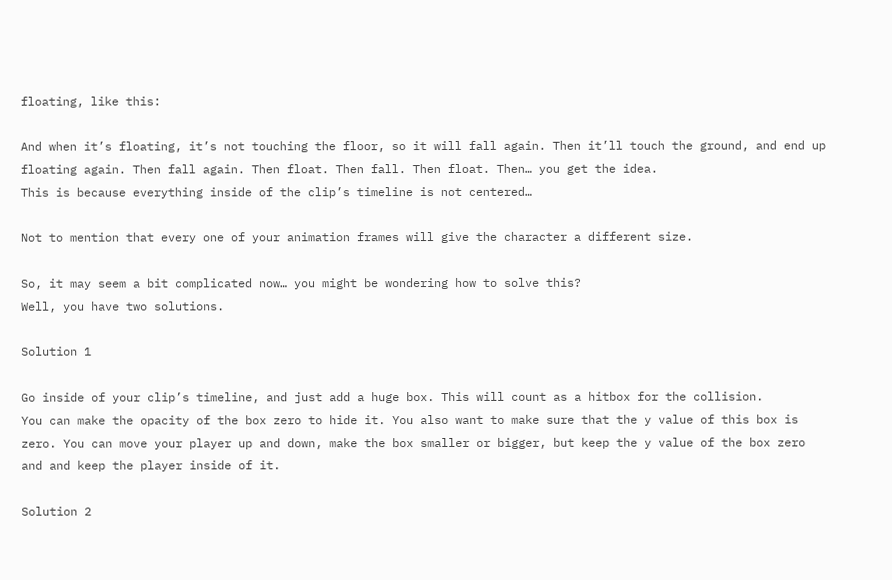floating, like this:

And when it’s floating, it’s not touching the floor, so it will fall again. Then it’ll touch the ground, and end up floating again. Then fall again. Then float. Then fall. Then float. Then… you get the idea.
This is because everything inside of the clip’s timeline is not centered…

Not to mention that every one of your animation frames will give the character a different size.

So, it may seem a bit complicated now… you might be wondering how to solve this?
Well, you have two solutions.

Solution 1

Go inside of your clip’s timeline, and just add a huge box. This will count as a hitbox for the collision.
You can make the opacity of the box zero to hide it. You also want to make sure that the y value of this box is zero. You can move your player up and down, make the box smaller or bigger, but keep the y value of the box zero and and keep the player inside of it.

Solution 2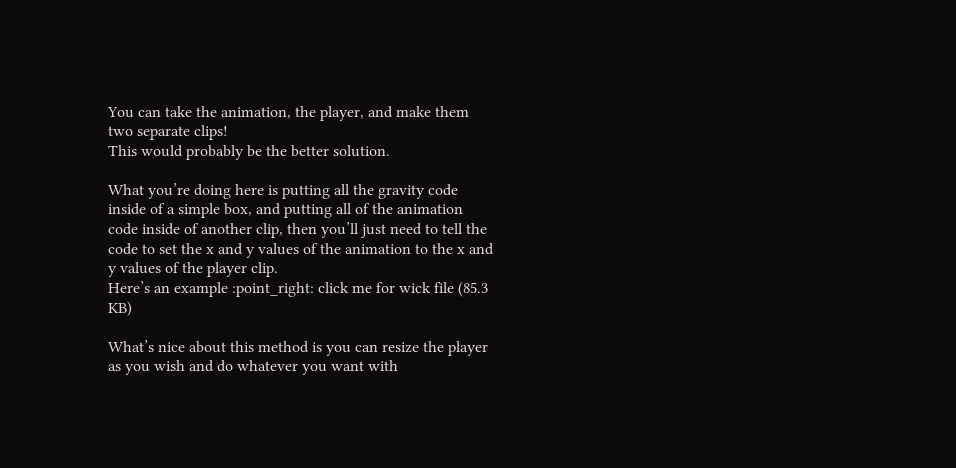You can take the animation, the player, and make them two separate clips!
This would probably be the better solution.

What you’re doing here is putting all the gravity code inside of a simple box, and putting all of the animation code inside of another clip, then you’ll just need to tell the code to set the x and y values of the animation to the x and y values of the player clip.
Here’s an example :point_right: click me for wick file (85.3 KB)

What’s nice about this method is you can resize the player as you wish and do whatever you want with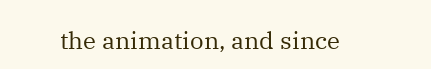the animation, and since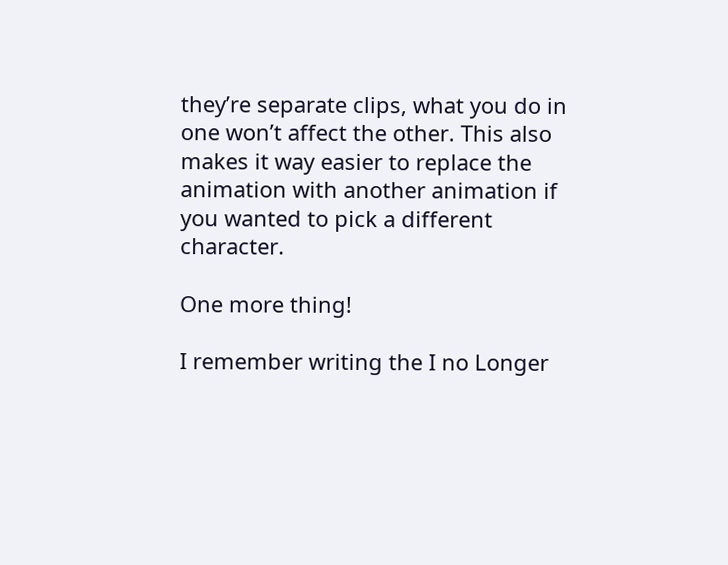they’re separate clips, what you do in one won’t affect the other. This also makes it way easier to replace the animation with another animation if you wanted to pick a different character.

One more thing!

I remember writing the I no Longer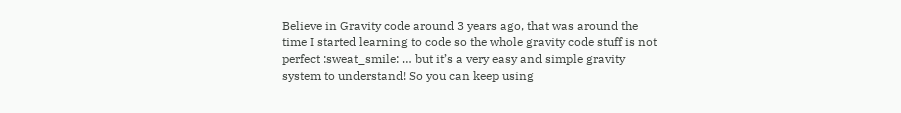Believe in Gravity code around 3 years ago, that was around the time I started learning to code so the whole gravity code stuff is not perfect :sweat_smile: … but it’s a very easy and simple gravity system to understand! So you can keep using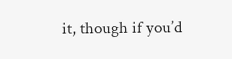it, though if you’d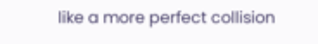like a more perfect collision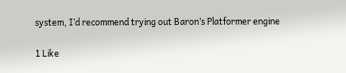system, I’d recommend trying out Baron’s Platformer engine

1 Like